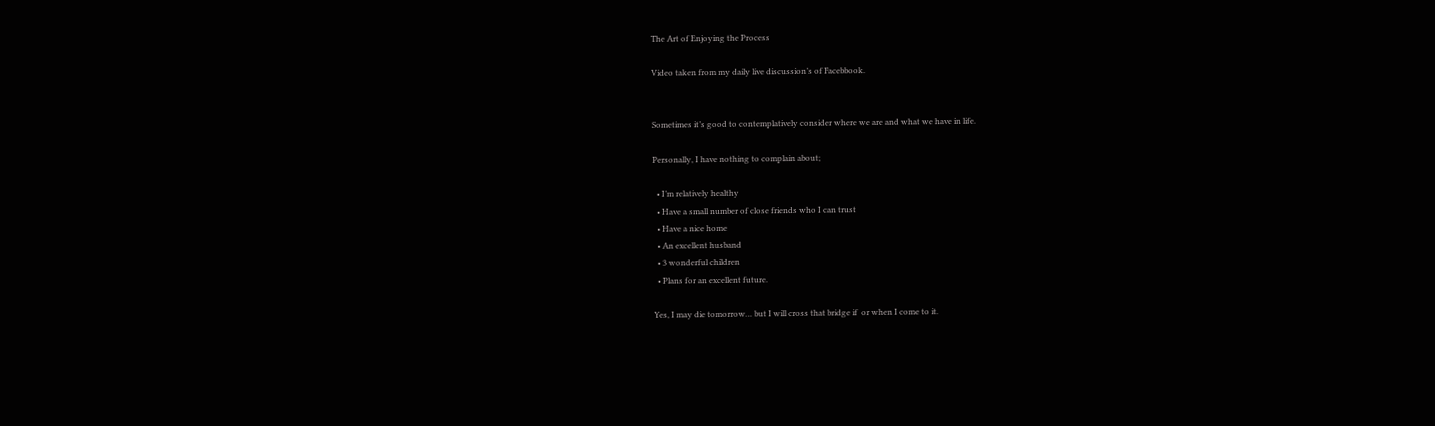The Art of Enjoying the Process

Video taken from my daily live discussion’s of Facebbook.


Sometimes it’s good to contemplatively consider where we are and what we have in life.

Personally, I have nothing to complain about;

  • I’m relatively healthy
  • Have a small number of close friends who I can trust
  • Have a nice home
  • An excellent husband
  • 3 wonderful children
  • Plans for an excellent future.

Yes, I may die tomorrow… but I will cross that bridge if  or when I come to it.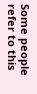Some people refer to this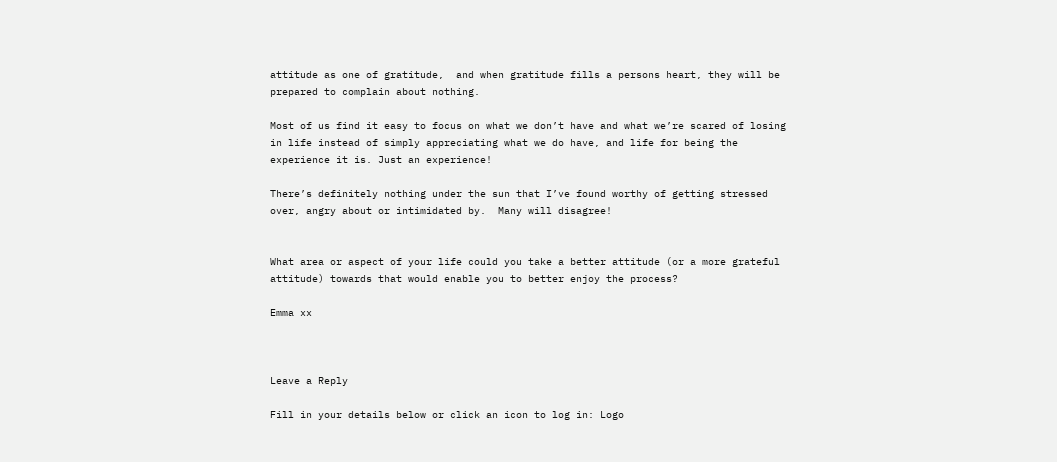attitude as one of gratitude,  and when gratitude fills a persons heart, they will be prepared to complain about nothing.

Most of us find it easy to focus on what we don’t have and what we’re scared of losing in life instead of simply appreciating what we do have, and life for being the experience it is. Just an experience!

There’s definitely nothing under the sun that I’ve found worthy of getting stressed over, angry about or intimidated by.  Many will disagree!


What area or aspect of your life could you take a better attitude (or a more grateful attitude) towards that would enable you to better enjoy the process?

Emma xx



Leave a Reply

Fill in your details below or click an icon to log in: Logo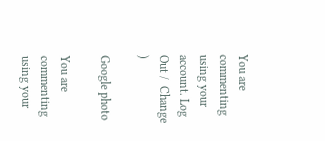You are commenting using your account. Log Out /  Change )

Google photo

You are commenting using your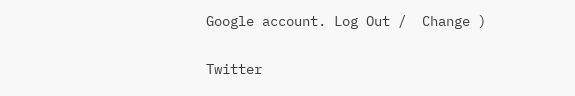Google account. Log Out /  Change )

Twitter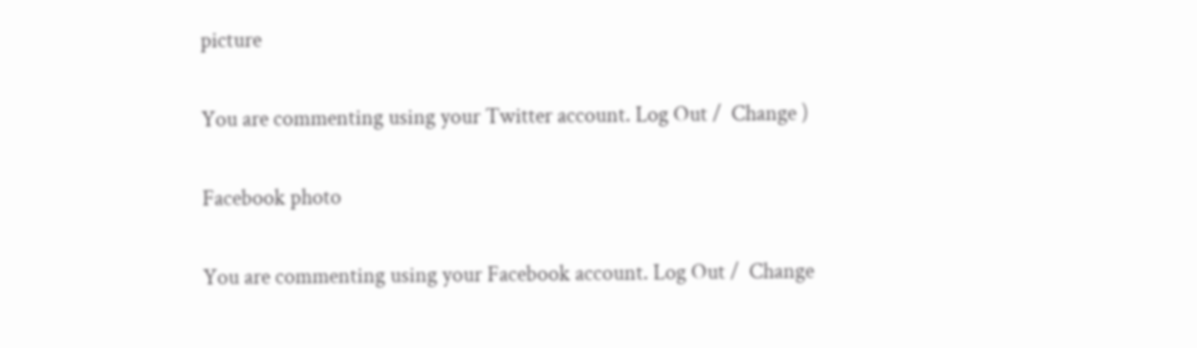picture

You are commenting using your Twitter account. Log Out /  Change )

Facebook photo

You are commenting using your Facebook account. Log Out /  Change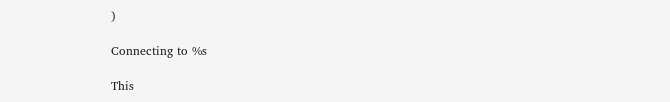)

Connecting to %s

This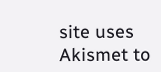site uses Akismet to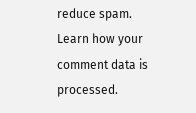reduce spam. Learn how your comment data is processed.